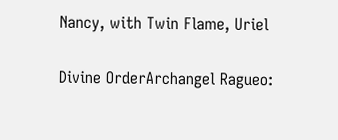Nancy, with Twin Flame, Uriel

Divine OrderArchangel Ragueo: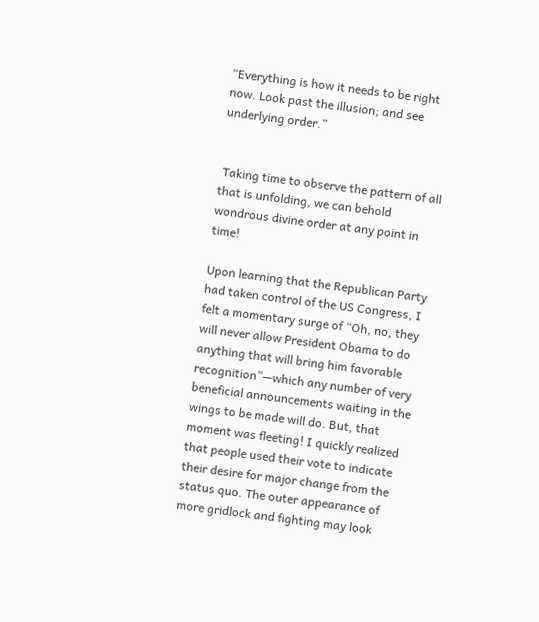“Everything is how it needs to be right now. Look past the illusion; and see underlying order.”


 Taking time to observe the pattern of all that is unfolding, we can behold wondrous divine order at any point in time!

Upon learning that the Republican Party had taken control of the US Congress, I felt a momentary surge of “Oh, no, they will never allow President Obama to do anything that will bring him favorable recognition”—which any number of very beneficial announcements waiting in the wings to be made will do. But, that moment was fleeting! I quickly realized that people used their vote to indicate their desire for major change from the status quo. The outer appearance of more gridlock and fighting may look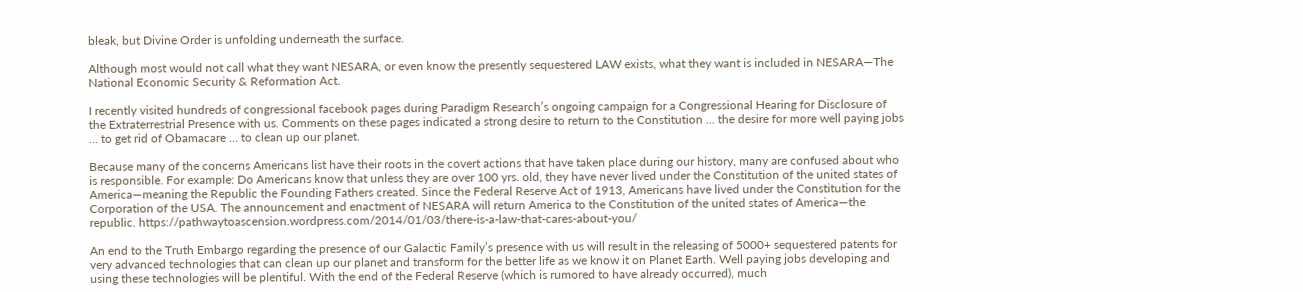bleak, but Divine Order is unfolding underneath the surface.

Although most would not call what they want NESARA, or even know the presently sequestered LAW exists, what they want is included in NESARA—The National Economic Security & Reformation Act.

I recently visited hundreds of congressional facebook pages during Paradigm Research’s ongoing campaign for a Congressional Hearing for Disclosure of the Extraterrestrial Presence with us. Comments on these pages indicated a strong desire to return to the Constitution … the desire for more well paying jobs … to get rid of Obamacare … to clean up our planet.

Because many of the concerns Americans list have their roots in the covert actions that have taken place during our history, many are confused about who is responsible. For example: Do Americans know that unless they are over 100 yrs. old, they have never lived under the Constitution of the united states of America—meaning the Republic the Founding Fathers created. Since the Federal Reserve Act of 1913, Americans have lived under the Constitution for the Corporation of the USA. The announcement and enactment of NESARA will return America to the Constitution of the united states of America—the republic. https://pathwaytoascension.wordpress.com/2014/01/03/there-is-a-law-that-cares-about-you/

An end to the Truth Embargo regarding the presence of our Galactic Family’s presence with us will result in the releasing of 5000+ sequestered patents for very advanced technologies that can clean up our planet and transform for the better life as we know it on Planet Earth. Well paying jobs developing and using these technologies will be plentiful. With the end of the Federal Reserve (which is rumored to have already occurred), much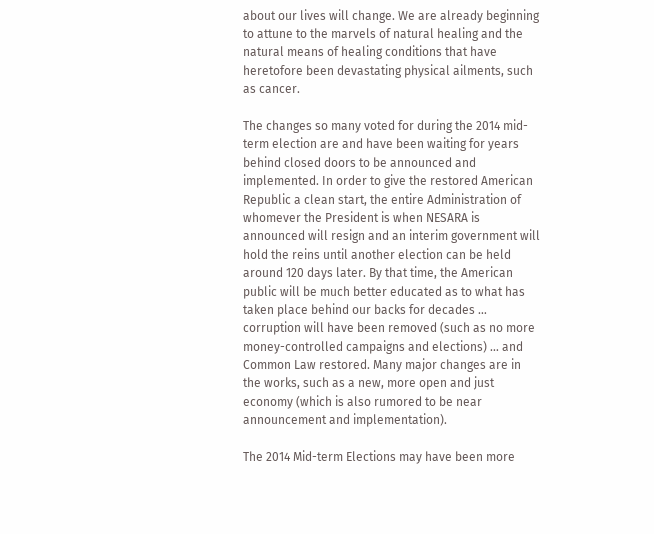about our lives will change. We are already beginning to attune to the marvels of natural healing and the natural means of healing conditions that have heretofore been devastating physical ailments, such as cancer.

The changes so many voted for during the 2014 mid-term election are and have been waiting for years behind closed doors to be announced and implemented. In order to give the restored American Republic a clean start, the entire Administration of whomever the President is when NESARA is announced will resign and an interim government will hold the reins until another election can be held around 120 days later. By that time, the American public will be much better educated as to what has taken place behind our backs for decades … corruption will have been removed (such as no more money-controlled campaigns and elections) … and Common Law restored. Many major changes are in the works, such as a new, more open and just economy (which is also rumored to be near announcement and implementation).

The 2014 Mid-term Elections may have been more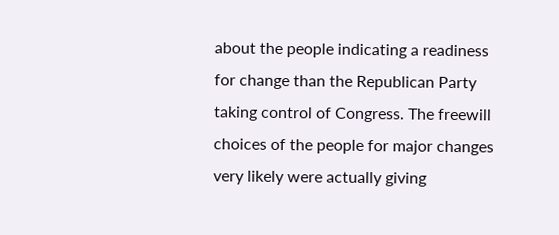about the people indicating a readiness for change than the Republican Party taking control of Congress. The freewill choices of the people for major changes very likely were actually giving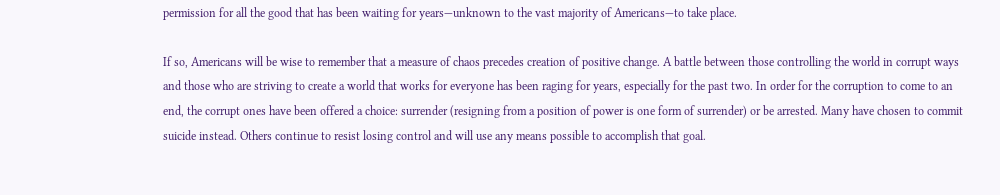permission for all the good that has been waiting for years—unknown to the vast majority of Americans—to take place.

If so, Americans will be wise to remember that a measure of chaos precedes creation of positive change. A battle between those controlling the world in corrupt ways and those who are striving to create a world that works for everyone has been raging for years, especially for the past two. In order for the corruption to come to an end, the corrupt ones have been offered a choice: surrender (resigning from a position of power is one form of surrender) or be arrested. Many have chosen to commit suicide instead. Others continue to resist losing control and will use any means possible to accomplish that goal.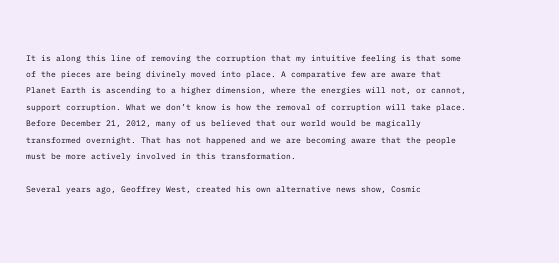It is along this line of removing the corruption that my intuitive feeling is that some of the pieces are being divinely moved into place. A comparative few are aware that Planet Earth is ascending to a higher dimension, where the energies will not, or cannot, support corruption. What we don’t know is how the removal of corruption will take place. Before December 21, 2012, many of us believed that our world would be magically transformed overnight. That has not happened and we are becoming aware that the people must be more actively involved in this transformation.

Several years ago, Geoffrey West, created his own alternative news show, Cosmic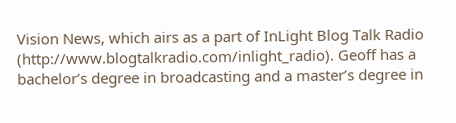Vision News, which airs as a part of InLight Blog Talk Radio (http://www.blogtalkradio.com/inlight_radio). Geoff has a bachelor’s degree in broadcasting and a master’s degree in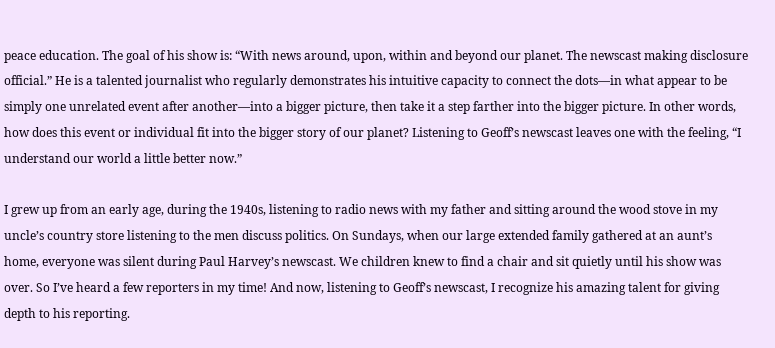peace education. The goal of his show is: “With news around, upon, within and beyond our planet. The newscast making disclosure official.” He is a talented journalist who regularly demonstrates his intuitive capacity to connect the dots—in what appear to be simply one unrelated event after another—into a bigger picture, then take it a step farther into the bigger picture. In other words, how does this event or individual fit into the bigger story of our planet? Listening to Geoff’s newscast leaves one with the feeling, “I understand our world a little better now.”

I grew up from an early age, during the 1940s, listening to radio news with my father and sitting around the wood stove in my uncle’s country store listening to the men discuss politics. On Sundays, when our large extended family gathered at an aunt’s home, everyone was silent during Paul Harvey’s newscast. We children knew to find a chair and sit quietly until his show was over. So I’ve heard a few reporters in my time! And now, listening to Geoff’s newscast, I recognize his amazing talent for giving depth to his reporting.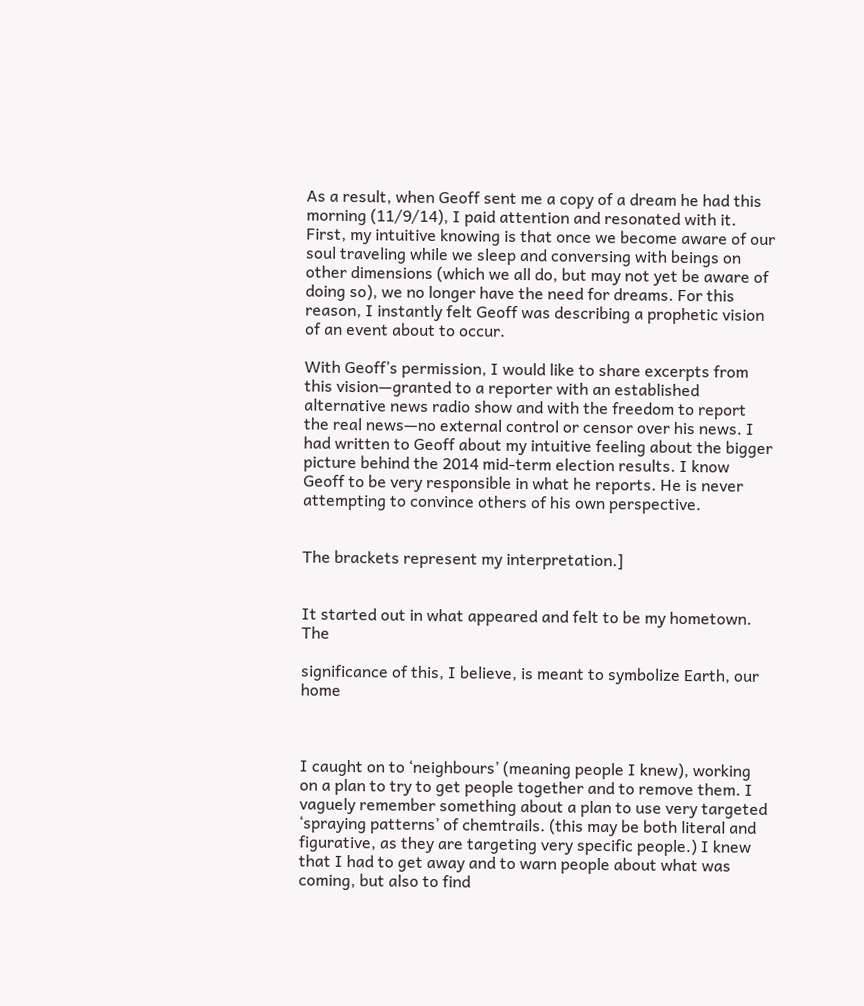As a result, when Geoff sent me a copy of a dream he had this morning (11/9/14), I paid attention and resonated with it. First, my intuitive knowing is that once we become aware of our soul traveling while we sleep and conversing with beings on other dimensions (which we all do, but may not yet be aware of doing so), we no longer have the need for dreams. For this reason, I instantly felt Geoff was describing a prophetic vision of an event about to occur.

With Geoff’s permission, I would like to share excerpts from this vision—granted to a reporter with an established alternative news radio show and with the freedom to report the real news—no external control or censor over his news. I had written to Geoff about my intuitive feeling about the bigger picture behind the 2014 mid-term election results. I know Geoff to be very responsible in what he reports. He is never attempting to convince others of his own perspective.


The brackets represent my interpretation.]


It started out in what appeared and felt to be my hometown. The

significance of this, I believe, is meant to symbolize Earth, our home



I caught on to ‘neighbours’ (meaning people I knew), working on a plan to try to get people together and to remove them. I vaguely remember something about a plan to use very targeted ‘spraying patterns’ of chemtrails. (this may be both literal and figurative, as they are targeting very specific people.) I knew that I had to get away and to warn people about what was coming, but also to find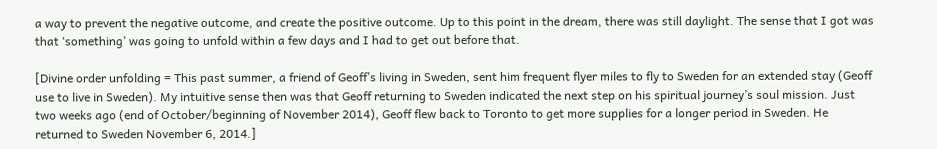a way to prevent the negative outcome, and create the positive outcome. Up to this point in the dream, there was still daylight. The sense that I got was that ‘something’ was going to unfold within a few days and I had to get out before that.

[Divine order unfolding = This past summer, a friend of Geoff’s living in Sweden, sent him frequent flyer miles to fly to Sweden for an extended stay (Geoff use to live in Sweden). My intuitive sense then was that Geoff returning to Sweden indicated the next step on his spiritual journey’s soul mission. Just two weeks ago (end of October/beginning of November 2014), Geoff flew back to Toronto to get more supplies for a longer period in Sweden. He returned to Sweden November 6, 2014.]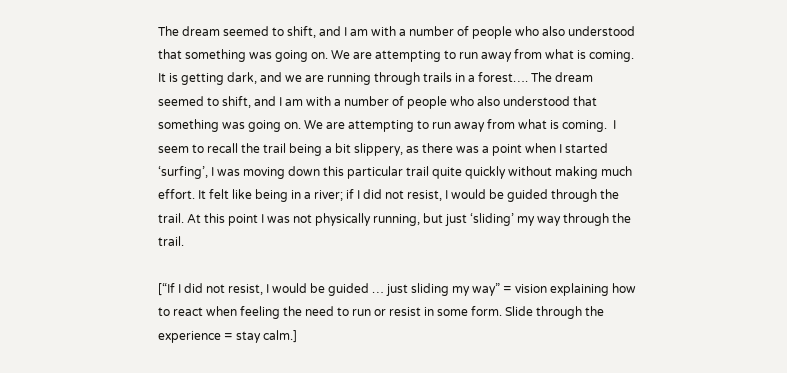The dream seemed to shift, and I am with a number of people who also understood that something was going on. We are attempting to run away from what is coming. It is getting dark, and we are running through trails in a forest…. The dream seemed to shift, and I am with a number of people who also understood that something was going on. We are attempting to run away from what is coming.  I seem to recall the trail being a bit slippery, as there was a point when I started ‘surfing’, I was moving down this particular trail quite quickly without making much effort. It felt like being in a river; if I did not resist, I would be guided through the trail. At this point I was not physically running, but just ‘sliding’ my way through the trail.

[“If I did not resist, I would be guided … just sliding my way” = vision explaining how to react when feeling the need to run or resist in some form. Slide through the experience = stay calm.]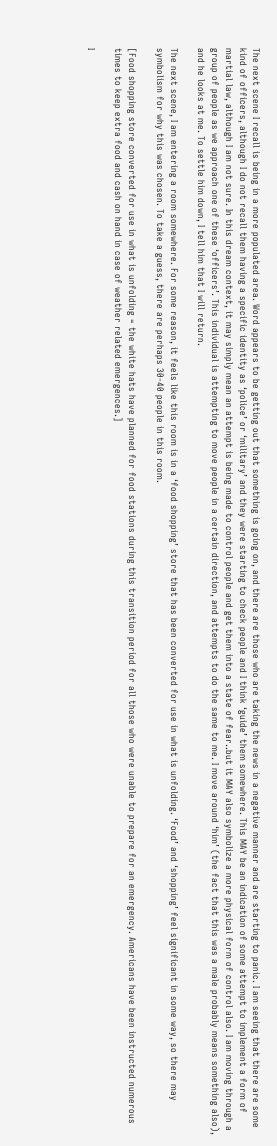The next scene I recall is being in a more populated area. Word appears to be getting out that something is going on, and there are those who are taking the news in a negative manner and are starting to panic. I am seeing that there are some kind of officers, although I do not recall them having a specific identity as ‘police’ or ‘military’ and they were starting to check people and I think ‘guide’ them somewhere. This MAY be an indication of some attempt to implement a form of martial law, although I am not sure. In this dream context, it may simply mean an attempt is being made to control people and get them into a state of fear..but it MAY also symbolize a more physical form of control also. I am moving through a group of people as we approach one of these ‘officers’. This individual is attempting to move people in a certain direction, and attempts to do the same to me. I move around ‘him’ (the fact that this was a male probably means something also), and he looks at me. To settle him down, I tell him that I will return.

The next scene, I am entering a room somewhere. For some reason, it feels like this room is in a ‘food shopping’ store that has been converted for use in what is unfolding. ‘Food’ and ‘shopping’ feel significant in some way, so there may symbolism for why this was chosen. To take a guess, there are perhaps 30-40 people in this room.

[Food shopping store converted for use in what is unfolding = the white hats have planned for food stations during this transition period for all those who were unable to prepare for an emergency. Americans have been instructed numerous times to keep extra food and cash on hand in case of weather related emergences.]

I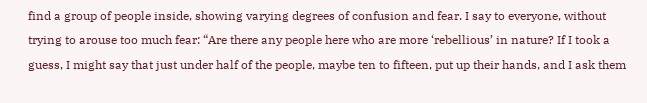find a group of people inside, showing varying degrees of confusion and fear. I say to everyone, without trying to arouse too much fear: “Are there any people here who are more ‘rebellious’ in nature? If I took a guess, I might say that just under half of the people, maybe ten to fifteen, put up their hands, and I ask them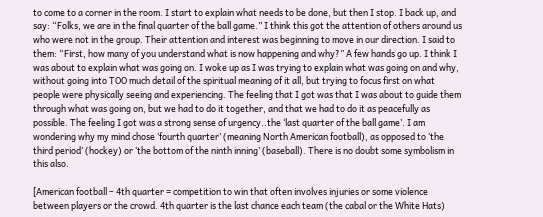to come to a corner in the room. I start to explain what needs to be done, but then I stop. I back up, and say: “Folks, we are in the final quarter of the ball game.” I think this got the attention of others around us who were not in the group. Their attention and interest was beginning to move in our direction. I said to them: “First, how many of you understand what is now happening and why?” A few hands go up. I think I was about to explain what was going on. I woke up as I was trying to explain what was going on and why, without going into TOO much detail of the spiritual meaning of it all, but trying to focus first on what people were physically seeing and experiencing. The feeling that I got was that I was about to guide them through what was going on, but we had to do it together, and that we had to do it as peacefully as possible. The feeling I got was a strong sense of urgency..the ‘last quarter of the ball game’. I am wondering why my mind chose ‘fourth quarter’ (meaning North American football), as opposed to ‘the third period’ (hockey) or ‘the bottom of the ninth inning’ (baseball). There is no doubt some symbolism in this also.

[American football – 4th quarter = competition to win that often involves injuries or some violence between players or the crowd. 4th quarter is the last chance each team (the cabal or the White Hats)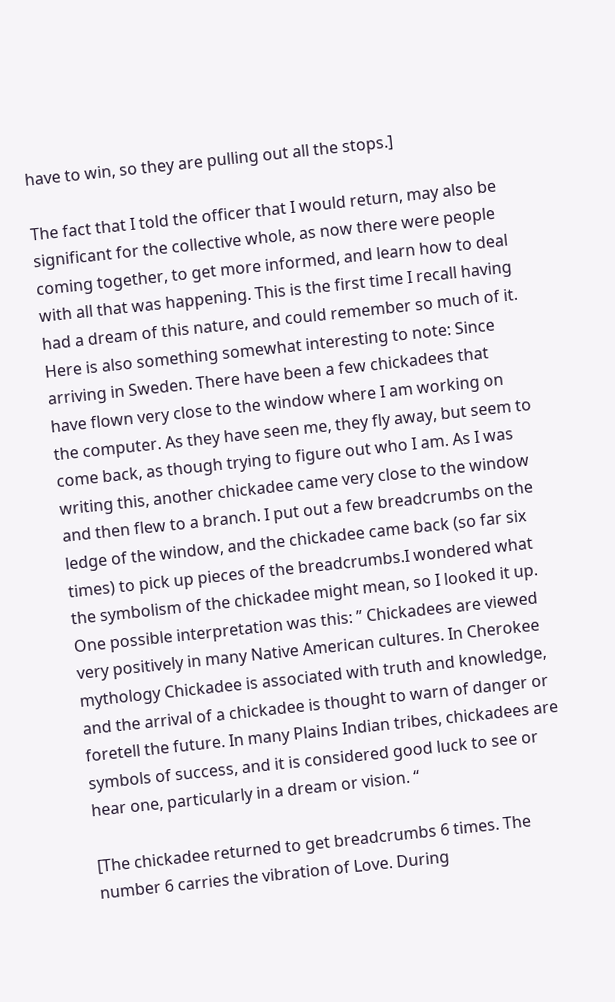have to win, so they are pulling out all the stops.]

The fact that I told the officer that I would return, may also be significant for the collective whole, as now there were people coming together, to get more informed, and learn how to deal with all that was happening. This is the first time I recall having had a dream of this nature, and could remember so much of it. Here is also something somewhat interesting to note: Since arriving in Sweden. There have been a few chickadees that have flown very close to the window where I am working on the computer. As they have seen me, they fly away, but seem to come back, as though trying to figure out who I am. As I was writing this, another chickadee came very close to the window and then flew to a branch. I put out a few breadcrumbs on the ledge of the window, and the chickadee came back (so far six times) to pick up pieces of the breadcrumbs.I wondered what the symbolism of the chickadee might mean, so I looked it up. One possible interpretation was this: ” Chickadees are viewed very positively in many Native American cultures. In Cherokee mythology Chickadee is associated with truth and knowledge, and the arrival of a chickadee is thought to warn of danger or foretell the future. In many Plains Indian tribes, chickadees are symbols of success, and it is considered good luck to see or hear one, particularly in a dream or vision. “

[The chickadee returned to get breadcrumbs 6 times. The number 6 carries the vibration of Love. During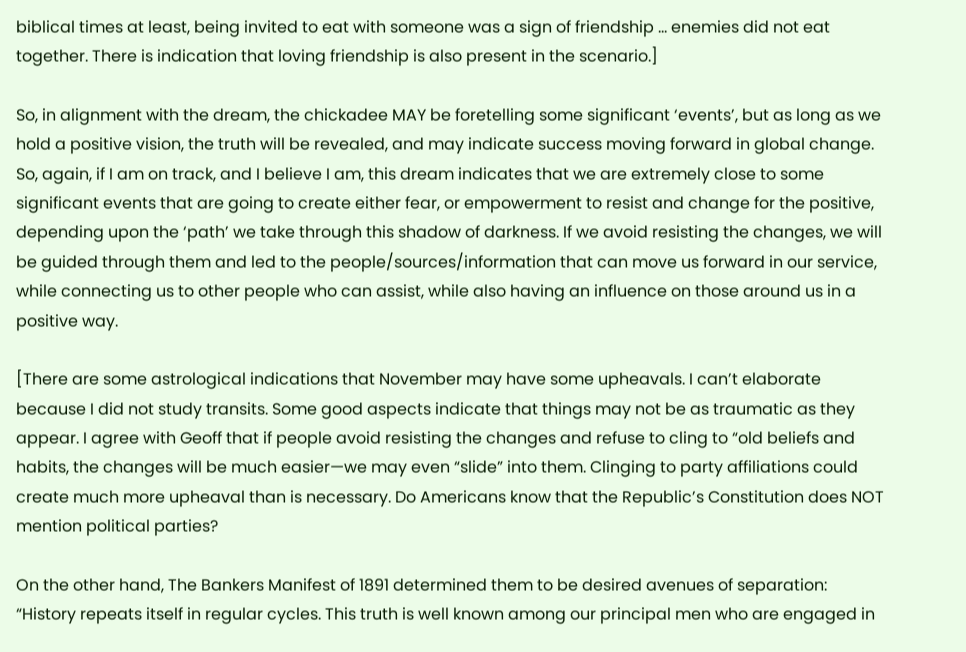biblical times at least, being invited to eat with someone was a sign of friendship … enemies did not eat together. There is indication that loving friendship is also present in the scenario.]

So, in alignment with the dream, the chickadee MAY be foretelling some significant ‘events’, but as long as we hold a positive vision, the truth will be revealed, and may indicate success moving forward in global change. So, again, if I am on track, and I believe I am, this dream indicates that we are extremely close to some significant events that are going to create either fear, or empowerment to resist and change for the positive, depending upon the ‘path’ we take through this shadow of darkness. If we avoid resisting the changes, we will be guided through them and led to the people/sources/information that can move us forward in our service, while connecting us to other people who can assist, while also having an influence on those around us in a positive way.

[There are some astrological indications that November may have some upheavals. I can’t elaborate because I did not study transits. Some good aspects indicate that things may not be as traumatic as they appear. I agree with Geoff that if people avoid resisting the changes and refuse to cling to “old beliefs and habits, the changes will be much easier—we may even “slide” into them. Clinging to party affiliations could create much more upheaval than is necessary. Do Americans know that the Republic’s Constitution does NOT mention political parties?

On the other hand, The Bankers Manifest of 1891 determined them to be desired avenues of separation: “History repeats itself in regular cycles. This truth is well known among our principal men who are engaged in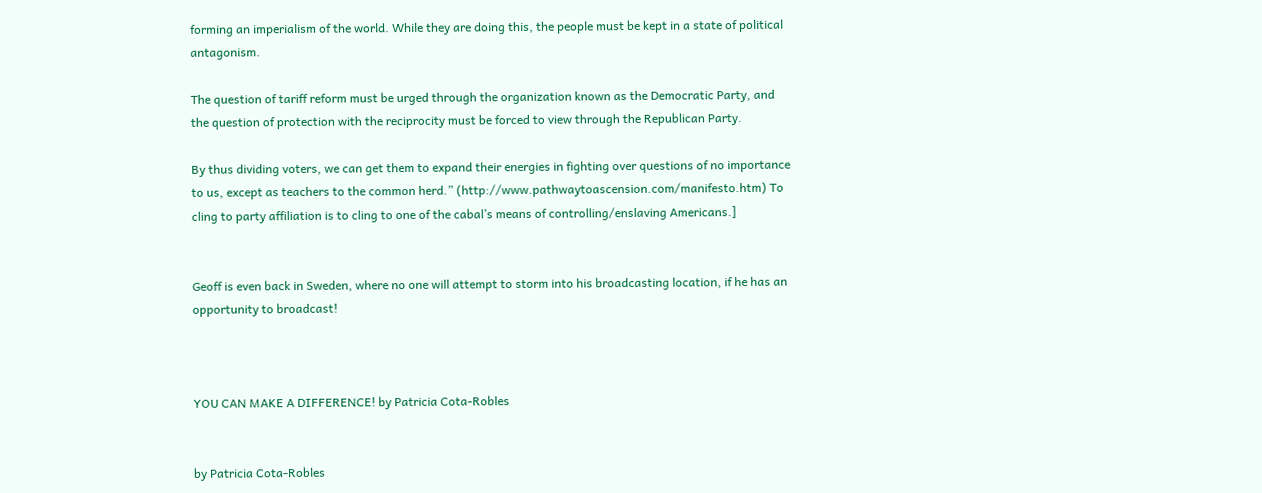forming an imperialism of the world. While they are doing this, the people must be kept in a state of political antagonism.

The question of tariff reform must be urged through the organization known as the Democratic Party, and the question of protection with the reciprocity must be forced to view through the Republican Party.

By thus dividing voters, we can get them to expand their energies in fighting over questions of no importance to us, except as teachers to the common herd.” (http://www.pathwaytoascension.com/manifesto.htm) To cling to party affiliation is to cling to one of the cabal’s means of controlling/enslaving Americans.]


Geoff is even back in Sweden, where no one will attempt to storm into his broadcasting location, if he has an opportunity to broadcast!



YOU CAN MAKE A DIFFERENCE! by Patricia Cota-Robles


by Patricia Cota-Robles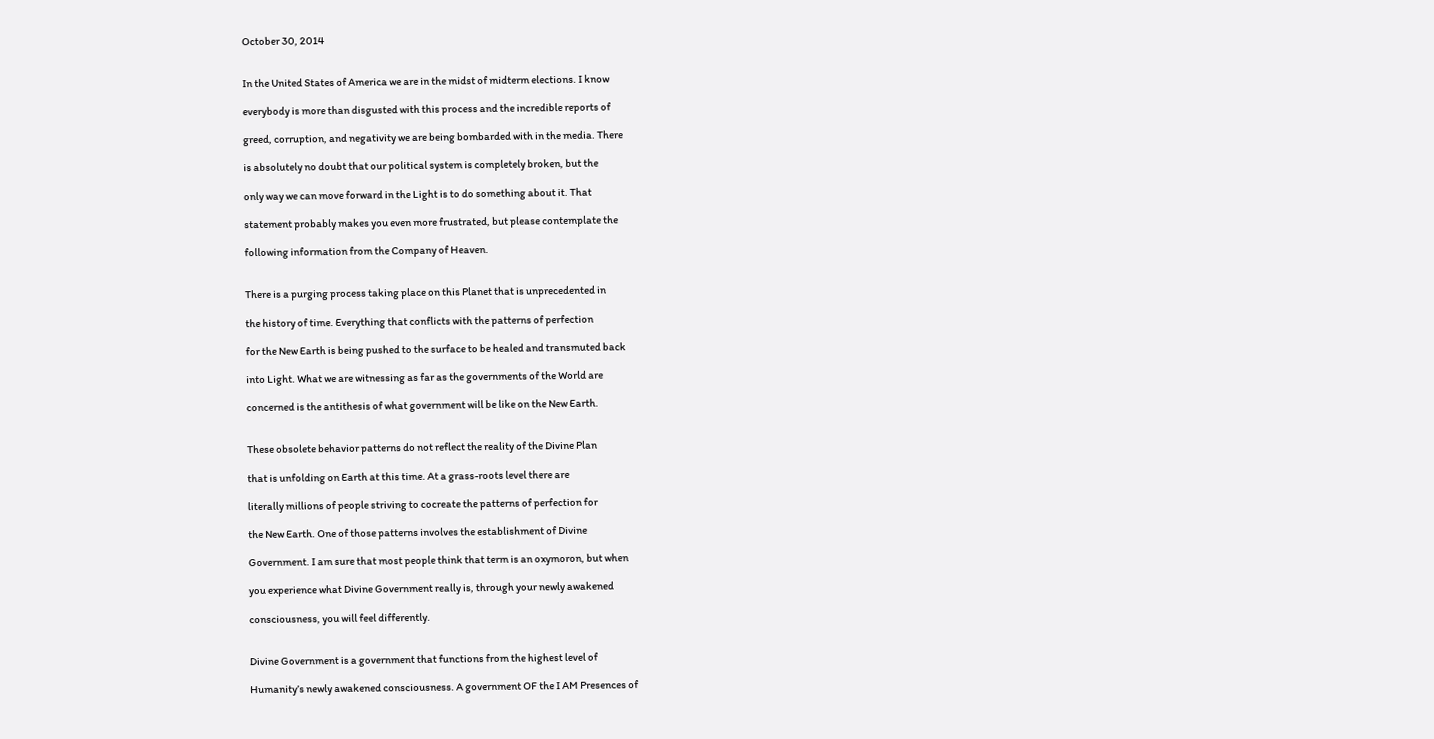October 30, 2014


In the United States of America we are in the midst of midterm elections. I know

everybody is more than disgusted with this process and the incredible reports of

greed, corruption, and negativity we are being bombarded with in the media. There

is absolutely no doubt that our political system is completely broken, but the

only way we can move forward in the Light is to do something about it. That

statement probably makes you even more frustrated, but please contemplate the

following information from the Company of Heaven.


There is a purging process taking place on this Planet that is unprecedented in

the history of time. Everything that conflicts with the patterns of perfection

for the New Earth is being pushed to the surface to be healed and transmuted back

into Light. What we are witnessing as far as the governments of the World are

concerned is the antithesis of what government will be like on the New Earth.


These obsolete behavior patterns do not reflect the reality of the Divine Plan

that is unfolding on Earth at this time. At a grass-roots level there are

literally millions of people striving to cocreate the patterns of perfection for

the New Earth. One of those patterns involves the establishment of Divine

Government. I am sure that most people think that term is an oxymoron, but when

you experience what Divine Government really is, through your newly awakened

consciousness, you will feel differently.


Divine Government is a government that functions from the highest level of

Humanity’s newly awakened consciousness. A government OF the I AM Presences of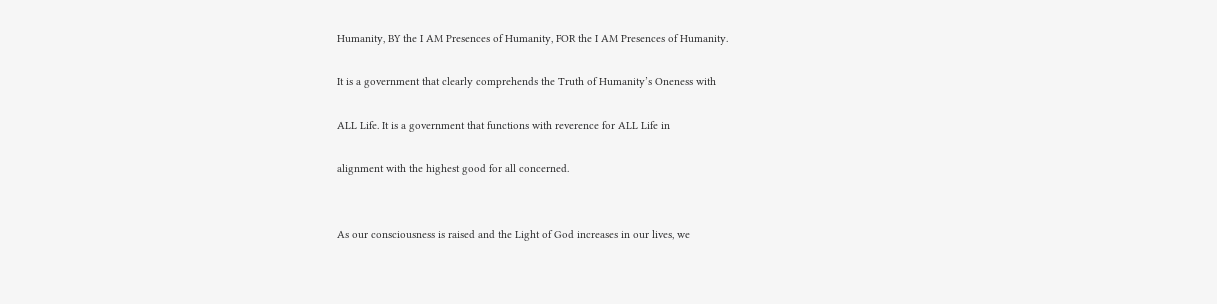Humanity, BY the I AM Presences of Humanity, FOR the I AM Presences of Humanity.

It is a government that clearly comprehends the Truth of Humanity’s Oneness with

ALL Life. It is a government that functions with reverence for ALL Life in

alignment with the highest good for all concerned.


As our consciousness is raised and the Light of God increases in our lives, we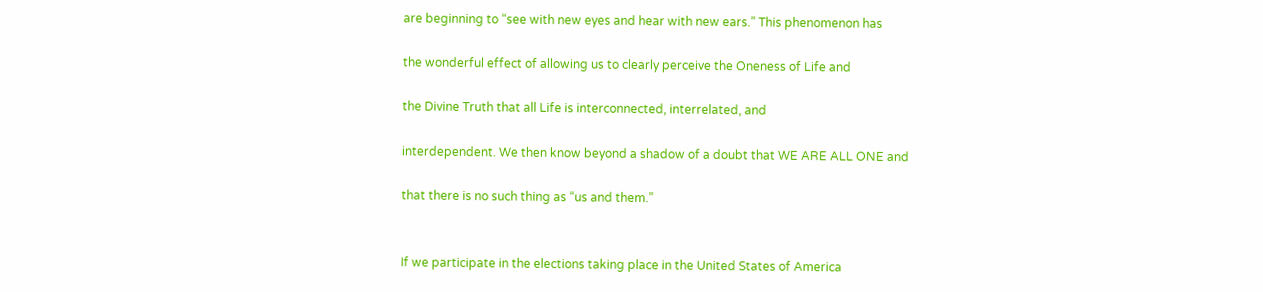are beginning to “see with new eyes and hear with new ears.” This phenomenon has

the wonderful effect of allowing us to clearly perceive the Oneness of Life and

the Divine Truth that all Life is interconnected, interrelated, and

interdependent. We then know beyond a shadow of a doubt that WE ARE ALL ONE and

that there is no such thing as “us and them.”


If we participate in the elections taking place in the United States of America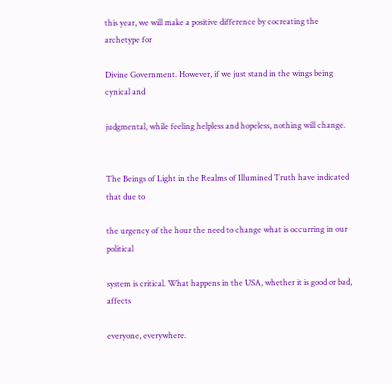this year, we will make a positive difference by cocreating the archetype for

Divine Government. However, if we just stand in the wings being cynical and

judgmental, while feeling helpless and hopeless, nothing will change.


The Beings of Light in the Realms of Illumined Truth have indicated that due to

the urgency of the hour the need to change what is occurring in our political

system is critical. What happens in the USA, whether it is good or bad, affects

everyone, everywhere.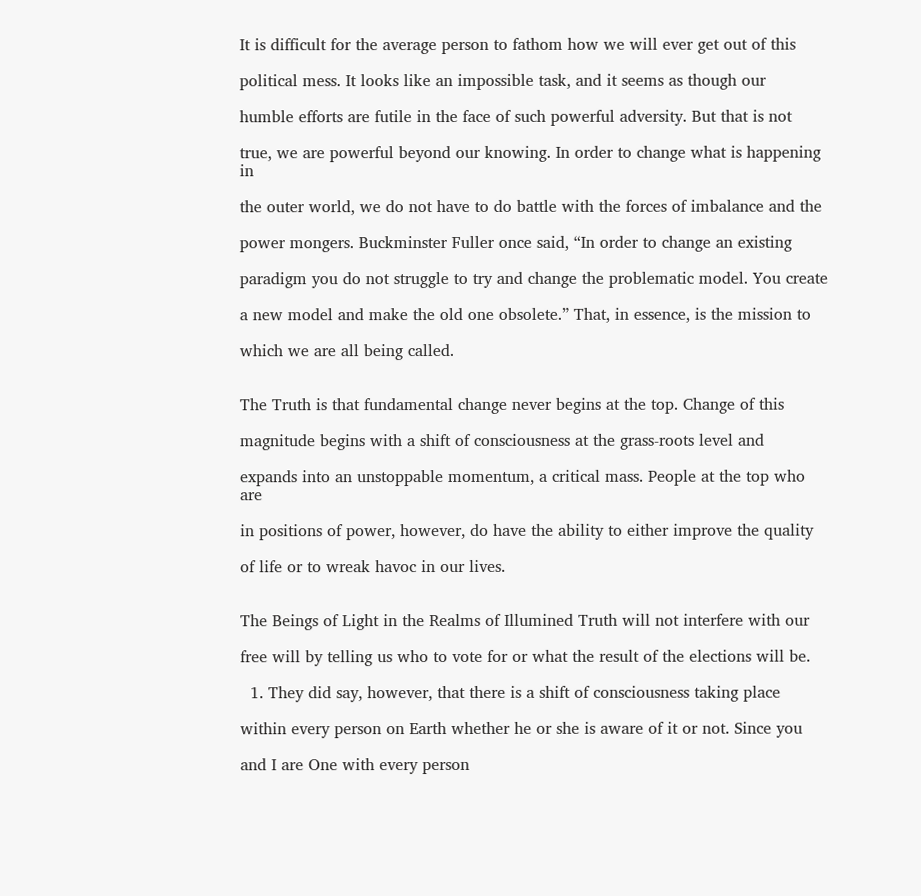It is difficult for the average person to fathom how we will ever get out of this

political mess. It looks like an impossible task, and it seems as though our

humble efforts are futile in the face of such powerful adversity. But that is not

true, we are powerful beyond our knowing. In order to change what is happening in

the outer world, we do not have to do battle with the forces of imbalance and the

power mongers. Buckminster Fuller once said, “In order to change an existing

paradigm you do not struggle to try and change the problematic model. You create

a new model and make the old one obsolete.” That, in essence, is the mission to

which we are all being called.


The Truth is that fundamental change never begins at the top. Change of this

magnitude begins with a shift of consciousness at the grass-roots level and

expands into an unstoppable momentum, a critical mass. People at the top who are

in positions of power, however, do have the ability to either improve the quality

of life or to wreak havoc in our lives.


The Beings of Light in the Realms of Illumined Truth will not interfere with our

free will by telling us who to vote for or what the result of the elections will be.

  1. They did say, however, that there is a shift of consciousness taking place

within every person on Earth whether he or she is aware of it or not. Since you

and I are One with every person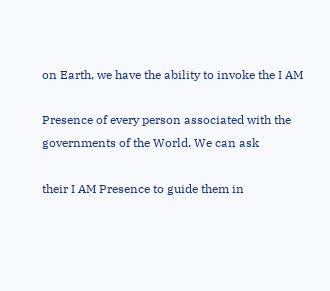on Earth, we have the ability to invoke the I AM

Presence of every person associated with the governments of the World. We can ask

their I AM Presence to guide them in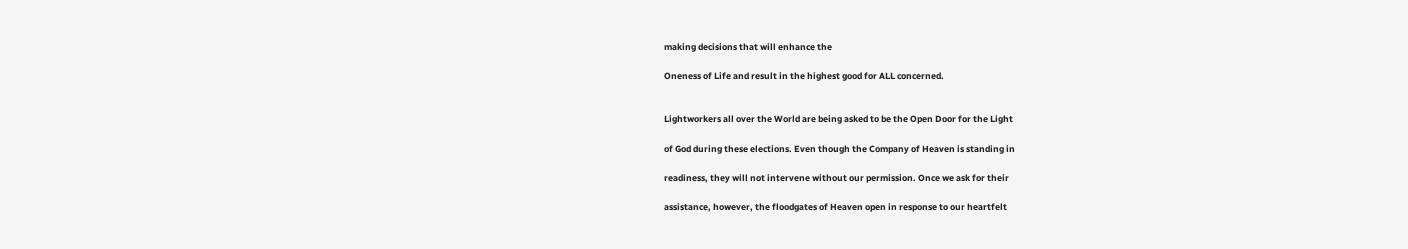making decisions that will enhance the

Oneness of Life and result in the highest good for ALL concerned.


Lightworkers all over the World are being asked to be the Open Door for the Light

of God during these elections. Even though the Company of Heaven is standing in

readiness, they will not intervene without our permission. Once we ask for their

assistance, however, the floodgates of Heaven open in response to our heartfelt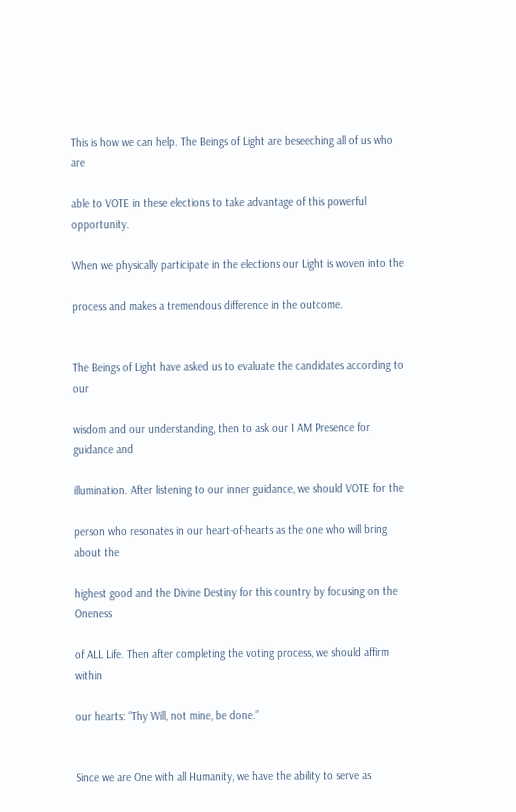This is how we can help. The Beings of Light are beseeching all of us who are

able to VOTE in these elections to take advantage of this powerful opportunity.

When we physically participate in the elections our Light is woven into the

process and makes a tremendous difference in the outcome.


The Beings of Light have asked us to evaluate the candidates according to our

wisdom and our understanding, then to ask our I AM Presence for guidance and

illumination. After listening to our inner guidance, we should VOTE for the

person who resonates in our heart-of-hearts as the one who will bring about the

highest good and the Divine Destiny for this country by focusing on the Oneness

of ALL Life. Then after completing the voting process, we should affirm within

our hearts: “Thy Will, not mine, be done.”


Since we are One with all Humanity, we have the ability to serve as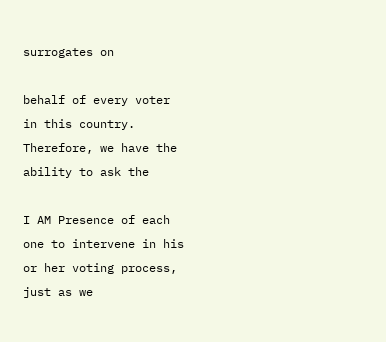surrogates on

behalf of every voter in this country. Therefore, we have the ability to ask the

I AM Presence of each one to intervene in his or her voting process, just as we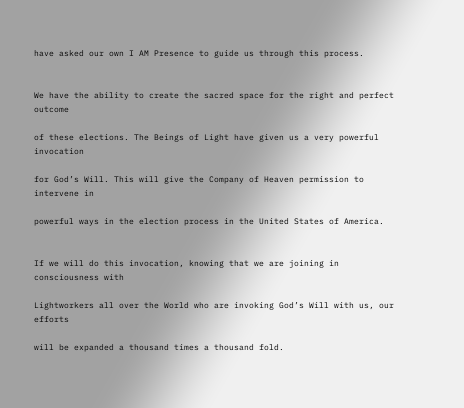have asked our own I AM Presence to guide us through this process.


We have the ability to create the sacred space for the right and perfect outcome

of these elections. The Beings of Light have given us a very powerful invocation

for God’s Will. This will give the Company of Heaven permission to intervene in

powerful ways in the election process in the United States of America.


If we will do this invocation, knowing that we are joining in consciousness with

Lightworkers all over the World who are invoking God’s Will with us, our efforts

will be expanded a thousand times a thousand fold.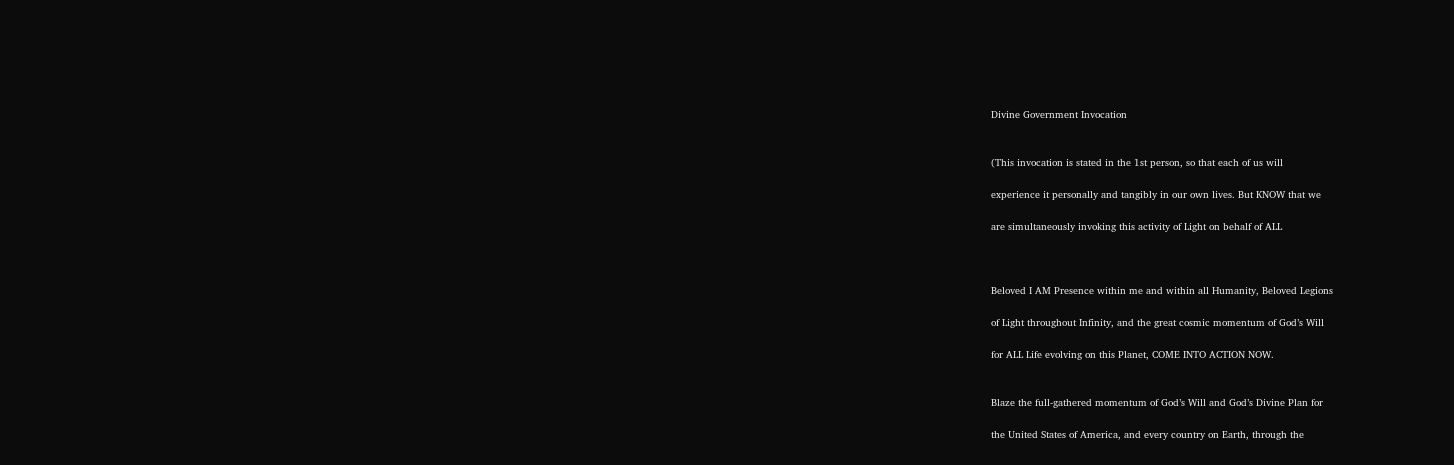Divine Government Invocation


(This invocation is stated in the 1st person, so that each of us will

experience it personally and tangibly in our own lives. But KNOW that we

are simultaneously invoking this activity of Light on behalf of ALL



Beloved I AM Presence within me and within all Humanity, Beloved Legions

of Light throughout Infinity, and the great cosmic momentum of God’s Will

for ALL Life evolving on this Planet, COME INTO ACTION NOW.


Blaze the full-gathered momentum of God’s Will and God’s Divine Plan for

the United States of America, and every country on Earth, through the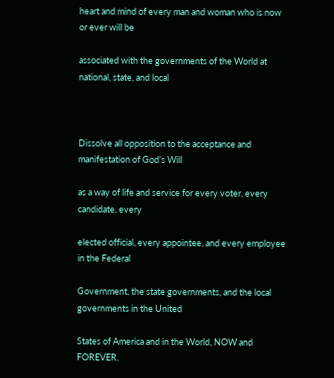heart and mind of every man and woman who is now or ever will be

associated with the governments of the World at national, state, and local



Dissolve all opposition to the acceptance and manifestation of God’s Will

as a way of life and service for every voter, every candidate, every

elected official, every appointee, and every employee in the Federal

Government, the state governments, and the local governments in the United

States of America and in the World, NOW and FOREVER.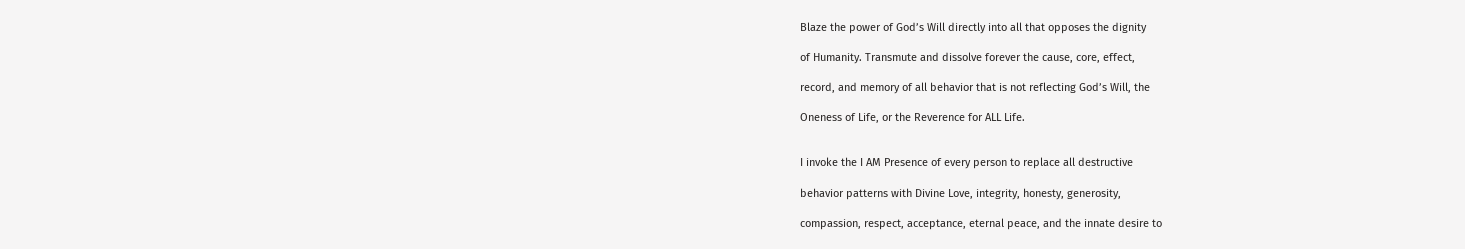Blaze the power of God’s Will directly into all that opposes the dignity

of Humanity. Transmute and dissolve forever the cause, core, effect,

record, and memory of all behavior that is not reflecting God’s Will, the

Oneness of Life, or the Reverence for ALL Life.


I invoke the I AM Presence of every person to replace all destructive

behavior patterns with Divine Love, integrity, honesty, generosity,

compassion, respect, acceptance, eternal peace, and the innate desire to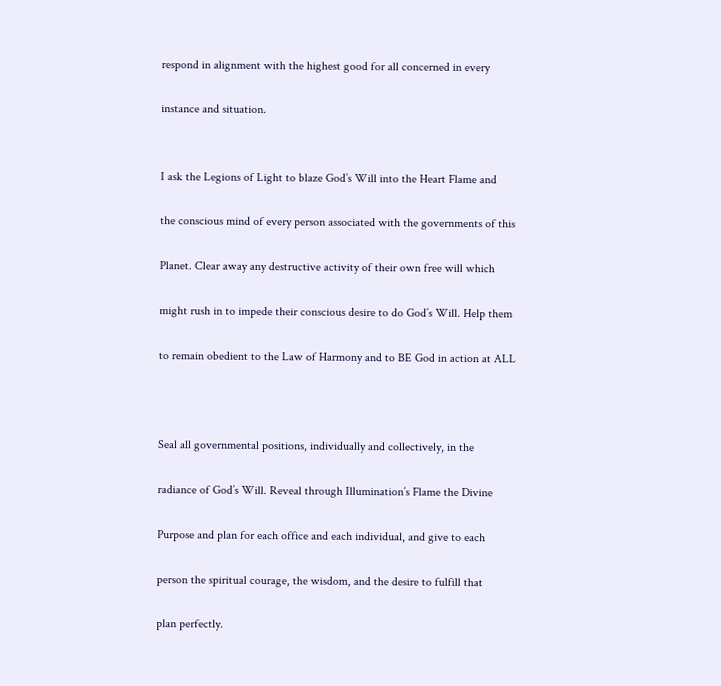respond in alignment with the highest good for all concerned in every

instance and situation.


I ask the Legions of Light to blaze God’s Will into the Heart Flame and

the conscious mind of every person associated with the governments of this

Planet. Clear away any destructive activity of their own free will which

might rush in to impede their conscious desire to do God’s Will. Help them

to remain obedient to the Law of Harmony and to BE God in action at ALL



Seal all governmental positions, individually and collectively, in the

radiance of God’s Will. Reveal through Illumination’s Flame the Divine

Purpose and plan for each office and each individual, and give to each

person the spiritual courage, the wisdom, and the desire to fulfill that

plan perfectly.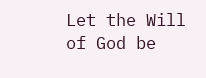Let the Will of God be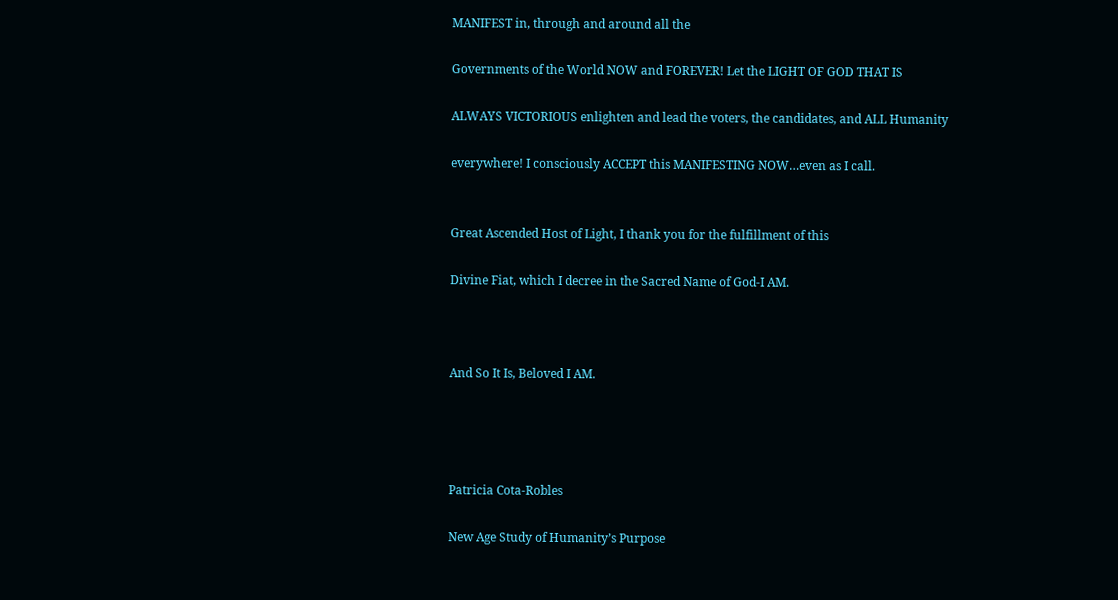MANIFEST in, through and around all the

Governments of the World NOW and FOREVER! Let the LIGHT OF GOD THAT IS

ALWAYS VICTORIOUS enlighten and lead the voters, the candidates, and ALL Humanity

everywhere! I consciously ACCEPT this MANIFESTING NOW…even as I call.


Great Ascended Host of Light, I thank you for the fulfillment of this

Divine Fiat, which I decree in the Sacred Name of God-I AM.



And So It Is, Beloved I AM.




Patricia Cota-Robles

New Age Study of Humanity’s Purpose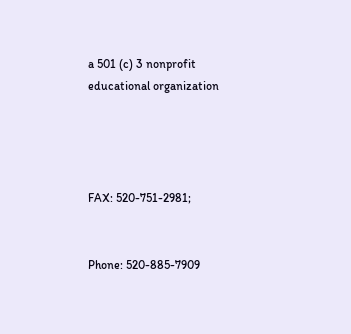a 501 (c) 3 nonprofit educational organization




FAX: 520-751-2981;


Phone: 520-885-7909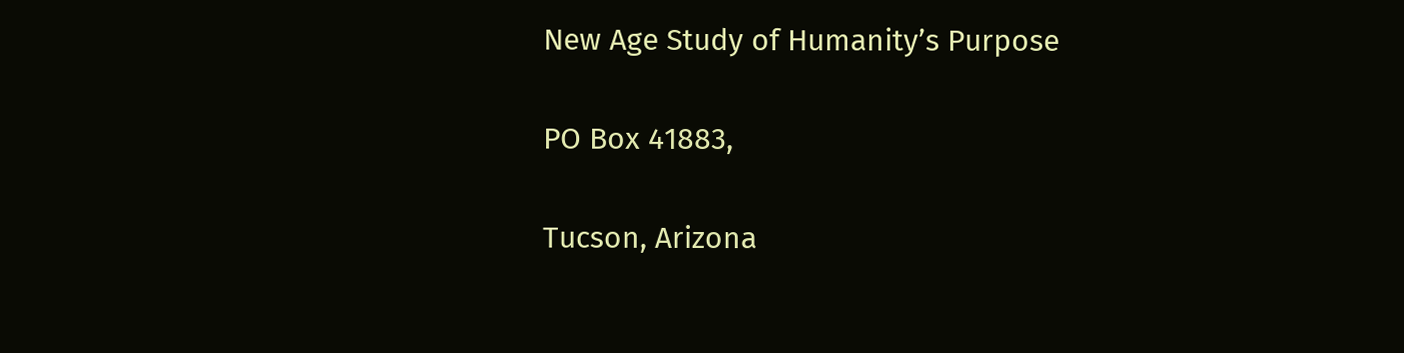New Age Study of Humanity’s Purpose


PO Box 41883,


Tucson, Arizona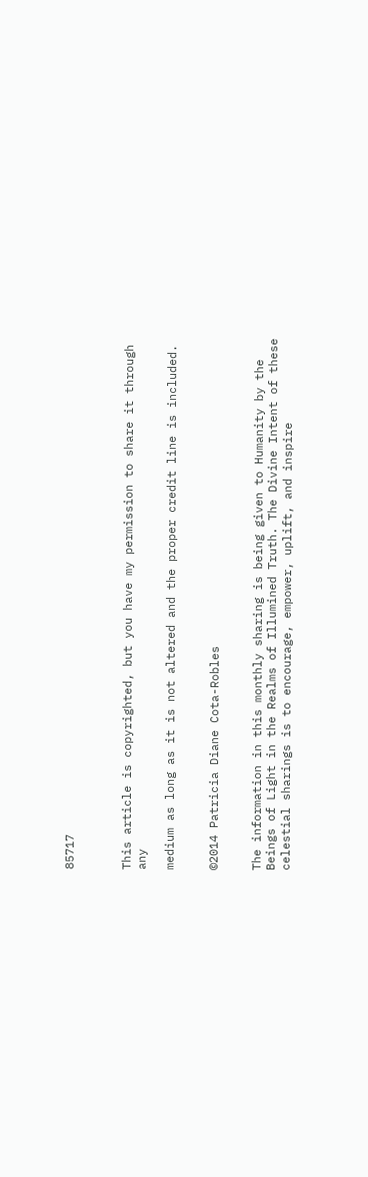85717



This article is copyrighted, but you have my permission to share it through any

medium as long as it is not altered and the proper credit line is included.


©2014 Patricia Diane Cota-Robles


The information in this monthly sharing is being given to Humanity by the Beings of Light in the Realms of Illumined Truth. The Divine Intent of these celestial sharings is to encourage, empower, uplift, and inspire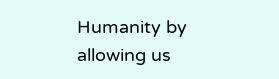Humanity by allowing us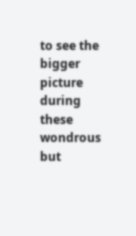to see the bigger picture during these wondrous but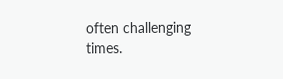often challenging times.